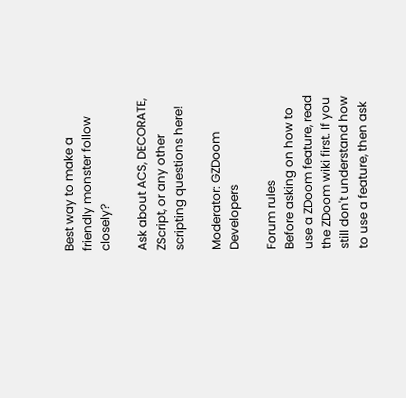Best way to make a friendly monster follow closely?

Ask about ACS, DECORATE, ZScript, or any other scripting questions here!

Moderator: GZDoom Developers

Forum rules
Before asking on how to use a ZDoom feature, read the ZDoom wiki first. If you still don't understand how to use a feature, then ask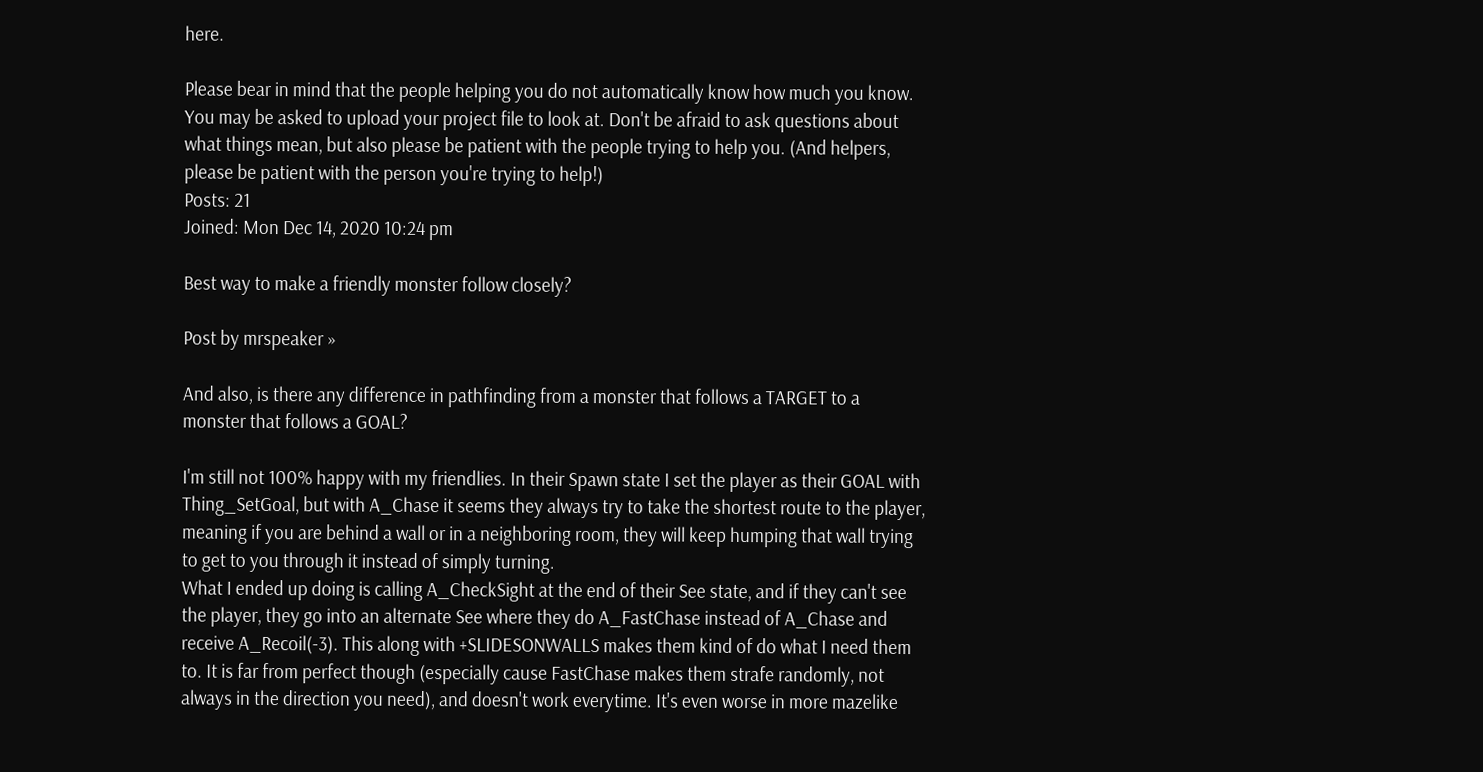here.

Please bear in mind that the people helping you do not automatically know how much you know. You may be asked to upload your project file to look at. Don't be afraid to ask questions about what things mean, but also please be patient with the people trying to help you. (And helpers, please be patient with the person you're trying to help!)
Posts: 21
Joined: Mon Dec 14, 2020 10:24 pm

Best way to make a friendly monster follow closely?

Post by mrspeaker »

And also, is there any difference in pathfinding from a monster that follows a TARGET to a monster that follows a GOAL?

I'm still not 100% happy with my friendlies. In their Spawn state I set the player as their GOAL with Thing_SetGoal, but with A_Chase it seems they always try to take the shortest route to the player, meaning if you are behind a wall or in a neighboring room, they will keep humping that wall trying to get to you through it instead of simply turning.
What I ended up doing is calling A_CheckSight at the end of their See state, and if they can't see the player, they go into an alternate See where they do A_FastChase instead of A_Chase and receive A_Recoil(-3). This along with +SLIDESONWALLS makes them kind of do what I need them to. It is far from perfect though (especially cause FastChase makes them strafe randomly, not always in the direction you need), and doesn't work everytime. It's even worse in more mazelike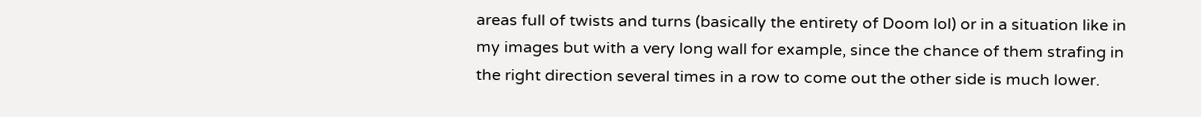areas full of twists and turns (basically the entirety of Doom lol) or in a situation like in my images but with a very long wall for example, since the chance of them strafing in the right direction several times in a row to come out the other side is much lower.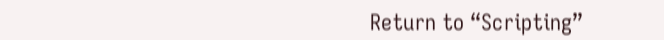Return to “Scripting”